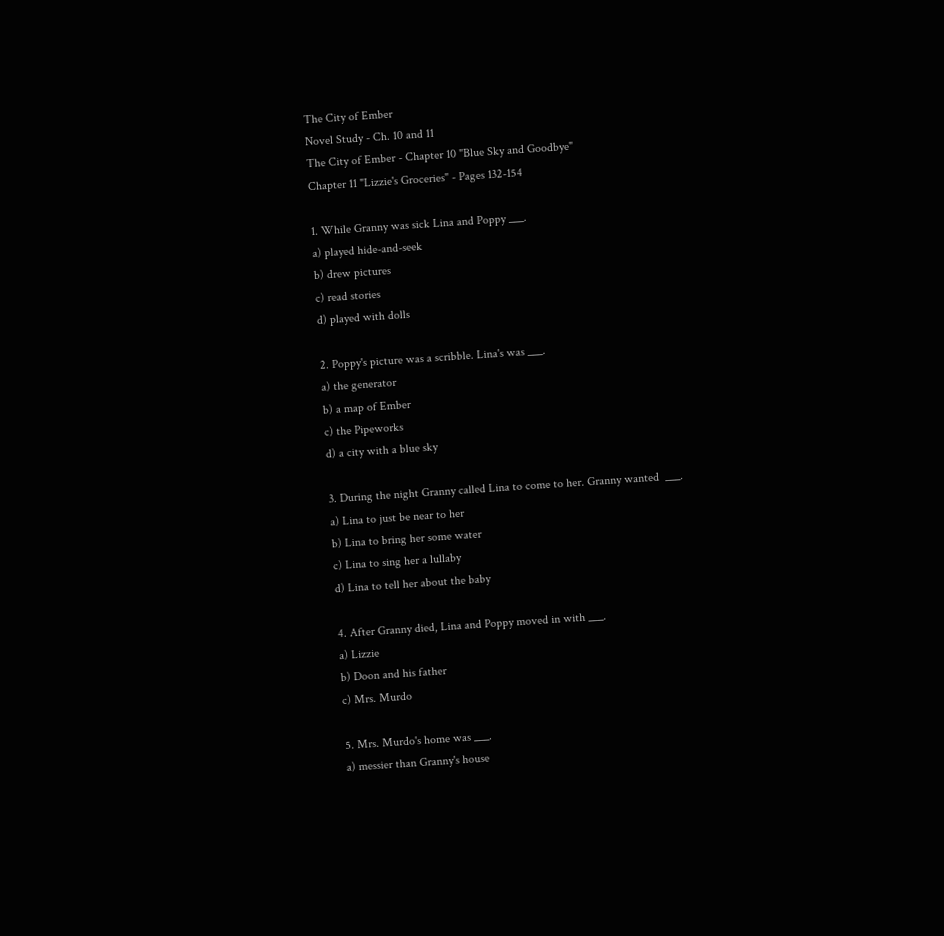The City of Ember
Novel Study - Ch. 10 and 11
The City of Ember - Chapter 10 "Blue Sky and Goodbye"
Chapter 11 "Lizzie's Groceries" - Pages 132-154

1. While Granny was sick Lina and Poppy ___.
a) played hide-and-seek
b) drew pictures
c) read stories
d) played with dolls

2. Poppy's picture was a scribble. Lina's was ___.
a) the generator
b) a map of Ember
c) the Pipeworks
d) a city with a blue sky

3. During the night Granny called Lina to come to her. Granny wanted  ___.
a) Lina to just be near to her
b) Lina to bring her some water
c) Lina to sing her a lullaby
d) Lina to tell her about the baby

4. After Granny died, Lina and Poppy moved in with ___.
a) Lizzie
b) Doon and his father
c) Mrs. Murdo

5. Mrs. Murdo's home was ___.
a) messier than Granny's house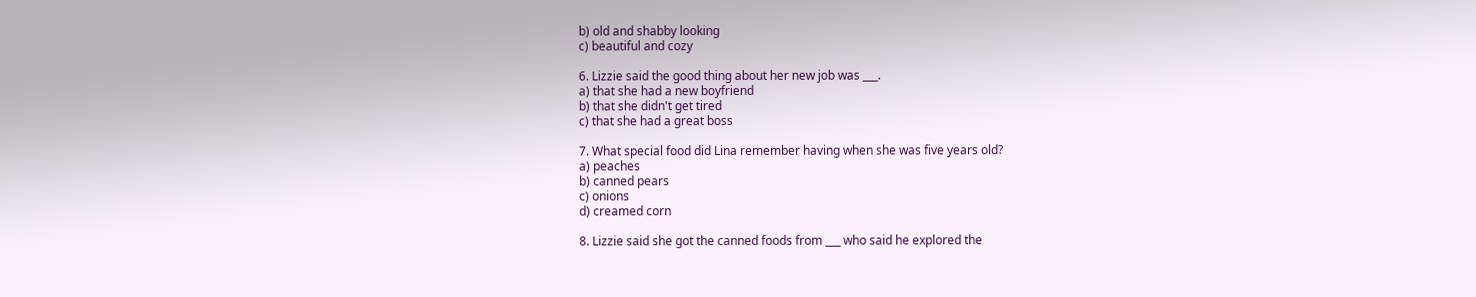b) old and shabby looking
c) beautiful and cozy

6. Lizzie said the good thing about her new job was ___.
a) that she had a new boyfriend
b) that she didn't get tired
c) that she had a great boss

7. What special food did Lina remember having when she was five years old?
a) peaches
b) canned pears
c) onions
d) creamed corn

8. Lizzie said she got the canned foods from ___ who said he explored the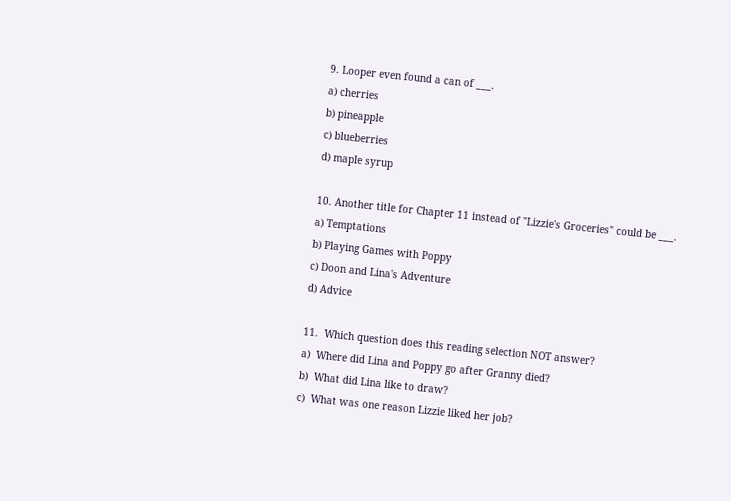9. Looper even found a can of ___.
a) cherries
b) pineapple
c) blueberries
d) maple syrup

10. Another title for Chapter 11 instead of "Lizzie's Groceries" could be ___.
a) Temptations
b) Playing Games with Poppy
c) Doon and Lina's Adventure
d) Advice

11.  Which question does this reading selection NOT answer?
a)  Where did Lina and Poppy go after Granny died?
b)  What did Lina like to draw?
c)  What was one reason Lizzie liked her job?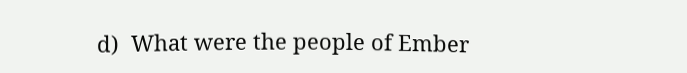d)  What were the people of Ember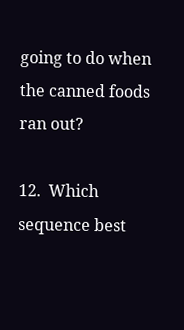going to do when the canned foods ran out?

12.  Which sequence best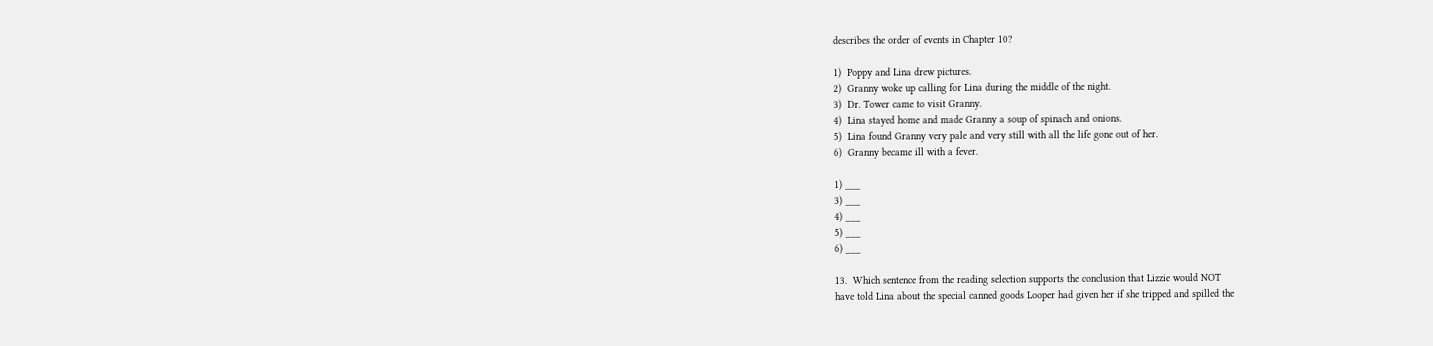describes the order of events in Chapter 10?

1)  Poppy and Lina drew pictures.
2)  Granny woke up calling for Lina during the middle of the night.
3)  Dr. Tower came to visit Granny.
4)  Lina stayed home and made Granny a soup of spinach and onions.
5)  Lina found Granny very pale and very still with all the life gone out of her.
6)  Granny became ill with a fever.

1) ___
3) ___
4) ___
5) ___
6) ___

13.  Which sentence from the reading selection supports the conclusion that Lizzie would NOT
have told Lina about the special canned goods Looper had given her if she tripped and spilled the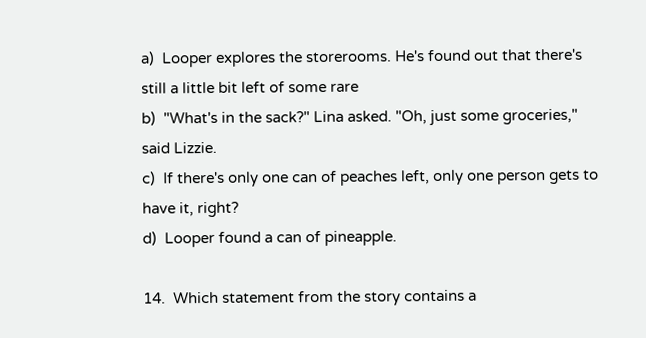a)  Looper explores the storerooms. He's found out that there's still a little bit left of some rare
b)  "What's in the sack?" Lina asked. "Oh, just some groceries," said Lizzie.
c)  If there's only one can of peaches left, only one person gets to have it, right?
d)  Looper found a can of pineapple.

14.  Which statement from the story contains a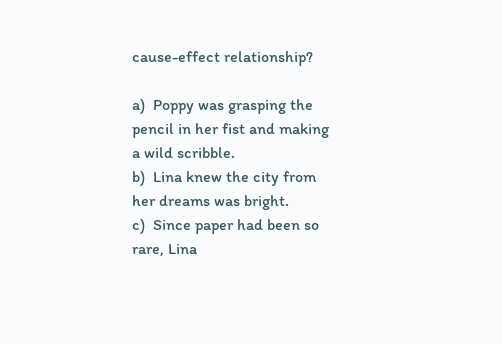cause-effect relationship?

a)  Poppy was grasping the pencil in her fist and making a wild scribble.
b)  Lina knew the city from her dreams was bright.
c)  Since paper had been so rare, Lina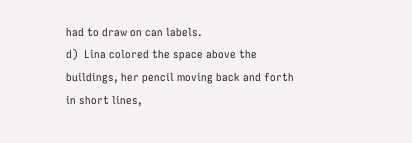had to draw on can labels.
d)  Lina colored the space above the buildings, her pencil moving back and forth in short lines,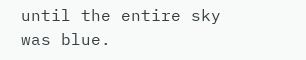until the entire sky was blue.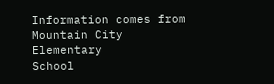Information comes from
Mountain City Elementary
School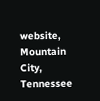website, Mountain
City, Tennessee